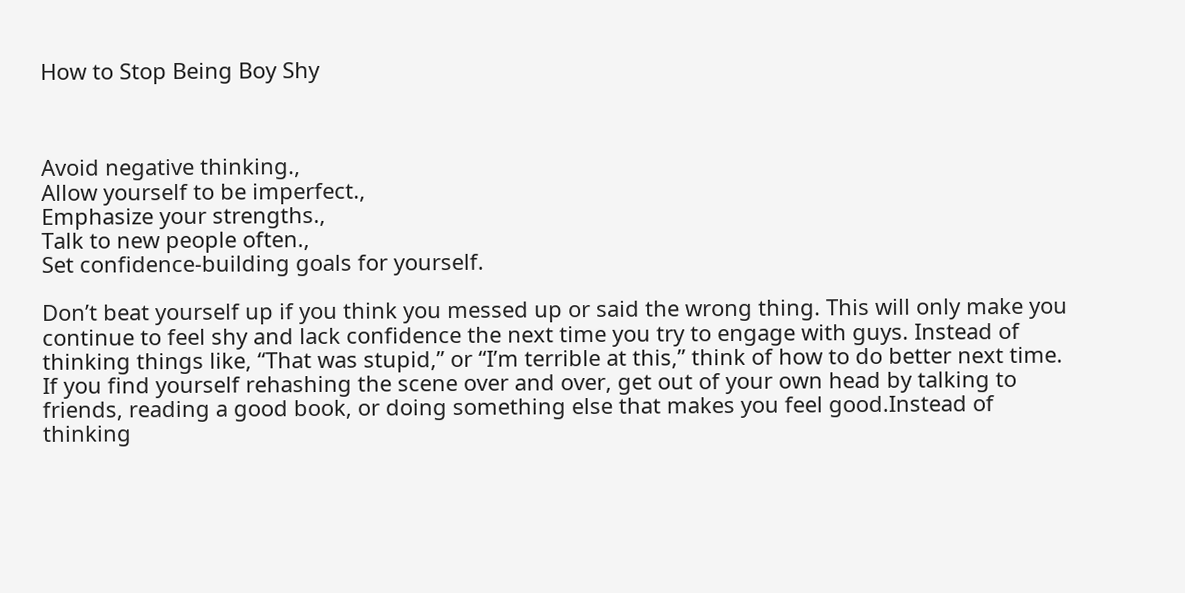How to Stop Being Boy Shy



Avoid negative thinking.,
Allow yourself to be imperfect.,
Emphasize your strengths.,
Talk to new people often.,
Set confidence-building goals for yourself.

Don’t beat yourself up if you think you messed up or said the wrong thing. This will only make you continue to feel shy and lack confidence the next time you try to engage with guys. Instead of thinking things like, “That was stupid,” or “I’m terrible at this,” think of how to do better next time. If you find yourself rehashing the scene over and over, get out of your own head by talking to friends, reading a good book, or doing something else that makes you feel good.Instead of thinking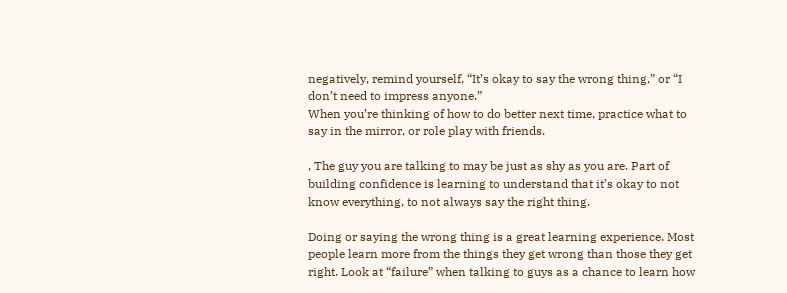negatively, remind yourself, “It’s okay to say the wrong thing,” or “I don’t need to impress anyone.”
When you’re thinking of how to do better next time, practice what to say in the mirror, or role play with friends.

, The guy you are talking to may be just as shy as you are. Part of building confidence is learning to understand that it’s okay to not know everything, to not always say the right thing.

Doing or saying the wrong thing is a great learning experience. Most people learn more from the things they get wrong than those they get right. Look at “failure” when talking to guys as a chance to learn how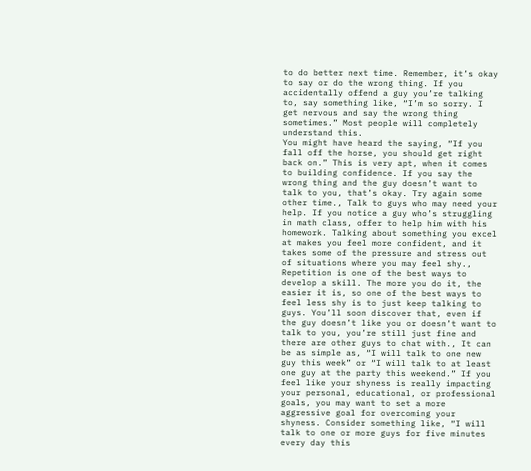to do better next time. Remember, it’s okay to say or do the wrong thing. If you accidentally offend a guy you’re talking to, say something like, “I’m so sorry. I get nervous and say the wrong thing sometimes.” Most people will completely understand this.
You might have heard the saying, “If you fall off the horse, you should get right back on.” This is very apt, when it comes to building confidence. If you say the wrong thing and the guy doesn’t want to talk to you, that’s okay. Try again some other time., Talk to guys who may need your help. If you notice a guy who’s struggling in math class, offer to help him with his homework. Talking about something you excel at makes you feel more confident, and it takes some of the pressure and stress out of situations where you may feel shy., Repetition is one of the best ways to develop a skill. The more you do it, the easier it is, so one of the best ways to feel less shy is to just keep talking to guys. You’ll soon discover that, even if the guy doesn’t like you or doesn’t want to talk to you, you’re still just fine and there are other guys to chat with., It can be as simple as, “I will talk to one new guy this week” or “I will talk to at least one guy at the party this weekend.” If you feel like your shyness is really impacting your personal, educational, or professional goals, you may want to set a more aggressive goal for overcoming your shyness. Consider something like, “I will talk to one or more guys for five minutes every day this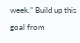week.” Build up this goal from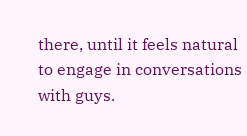there, until it feels natural to engage in conversations with guys.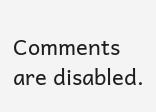Comments are disabled.